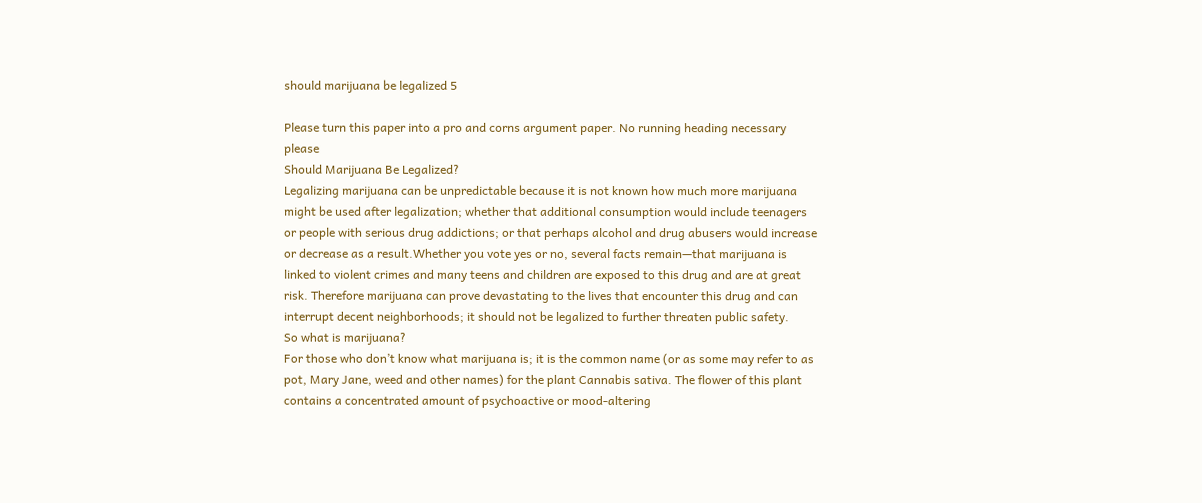should marijuana be legalized 5

Please turn this paper into a pro and corns argument paper. No running heading necessary please
Should Marijuana Be Legalized?
Legalizing marijuana can be unpredictable because it is not known how much more marijuana might be used after legalization; whether that additional consumption would include teenagers or people with serious drug addictions; or that perhaps alcohol and drug abusers would increase or decrease as a result.Whether you vote yes or no, several facts remain—that marijuana is linked to violent crimes and many teens and children are exposed to this drug and are at great risk. Therefore marijuana can prove devastating to the lives that encounter this drug and can interrupt decent neighborhoods; it should not be legalized to further threaten public safety.
So what is marijuana?
For those who don’t know what marijuana is; it is the common name (or as some may refer to as pot, Mary Jane, weed and other names) for the plant Cannabis sativa. The flower of this plant contains a concentrated amount of psychoactive or mood-altering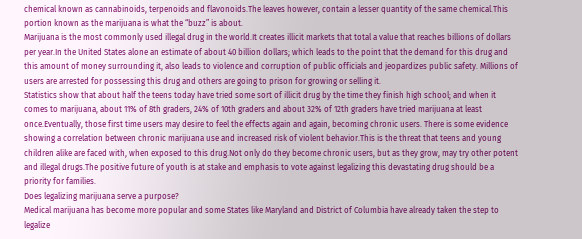chemical known as cannabinoids, terpenoids and flavonoids.The leaves however, contain a lesser quantity of the same chemical.This portion known as the marijuana is what the “buzz” is about.
Marijuana is the most commonly used illegal drug in the world.It creates illicit markets that total a value that reaches billions of dollars per year.In the United States alone an estimate of about 40 billion dollars; which leads to the point that the demand for this drug and this amount of money surrounding it, also leads to violence and corruption of public officials and jeopardizes public safety. Millions of users are arrested for possessing this drug and others are going to prison for growing or selling it.
Statistics show that about half the teens today have tried some sort of illicit drug by the time they finish high school; and when it comes to marijuana, about 11% of 8th graders, 24% of 10th graders and about 32% of 12th graders have tried marijuana at least once.Eventually, those first time users may desire to feel the effects again and again, becoming chronic users. There is some evidence showing a correlation between chronic marijuana use and increased risk of violent behavior.This is the threat that teens and young children alike are faced with, when exposed to this drug.Not only do they become chronic users, but as they grow, may try other potent and illegal drugs.The positive future of youth is at stake and emphasis to vote against legalizing this devastating drug should be a priority for families.
Does legalizing marijuana serve a purpose?
Medical marijuana has become more popular and some States like Maryland and District of Columbia have already taken the step to legalize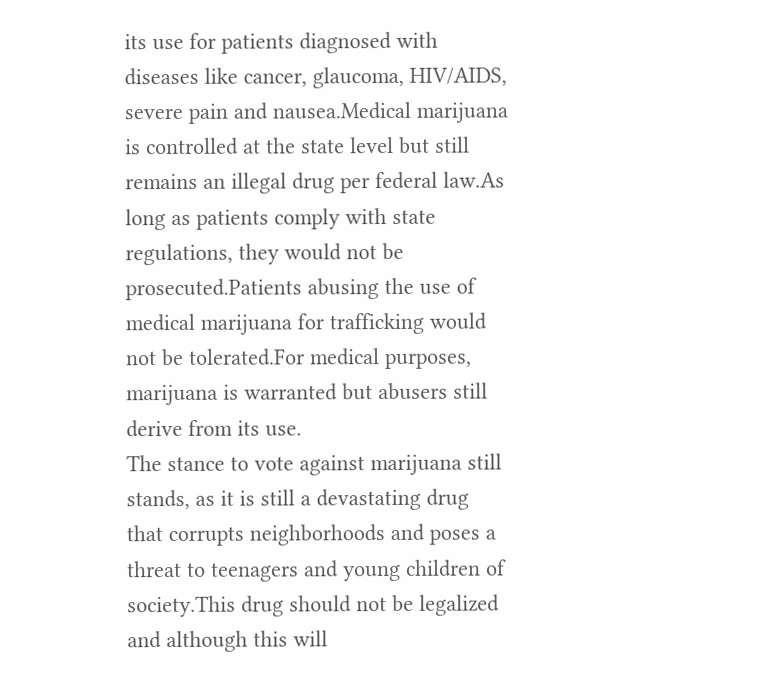its use for patients diagnosed with diseases like cancer, glaucoma, HIV/AIDS, severe pain and nausea.Medical marijuana is controlled at the state level but still remains an illegal drug per federal law.As long as patients comply with state regulations, they would not be prosecuted.Patients abusing the use of medical marijuana for trafficking would not be tolerated.For medical purposes, marijuana is warranted but abusers still derive from its use.
The stance to vote against marijuana still stands, as it is still a devastating drug that corrupts neighborhoods and poses a threat to teenagers and young children of society.This drug should not be legalized and although this will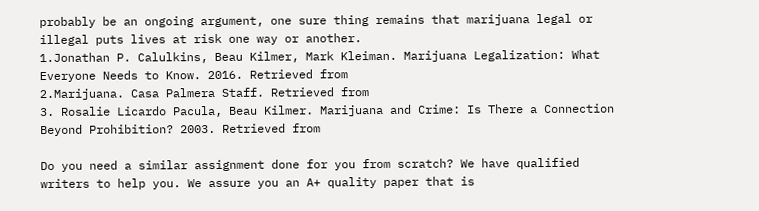probably be an ongoing argument, one sure thing remains that marijuana legal or illegal puts lives at risk one way or another.
1.Jonathan P. Calulkins, Beau Kilmer, Mark Kleiman. Marijuana Legalization: What Everyone Needs to Know. 2016. Retrieved from
2.Marijuana. Casa Palmera Staff. Retrieved from
3. Rosalie Licardo Pacula, Beau Kilmer. Marijuana and Crime: Is There a Connection Beyond Prohibition? 2003. Retrieved from

Do you need a similar assignment done for you from scratch? We have qualified writers to help you. We assure you an A+ quality paper that is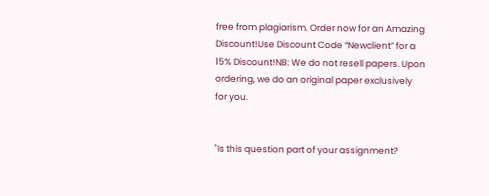free from plagiarism. Order now for an Amazing Discount!Use Discount Code “Newclient” for a 15% Discount!NB: We do not resell papers. Upon ordering, we do an original paper exclusively for you.


"Is this question part of your assignment?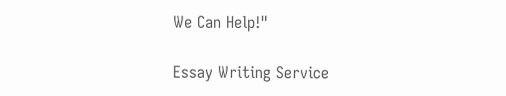We Can Help!"

Essay Writing Service